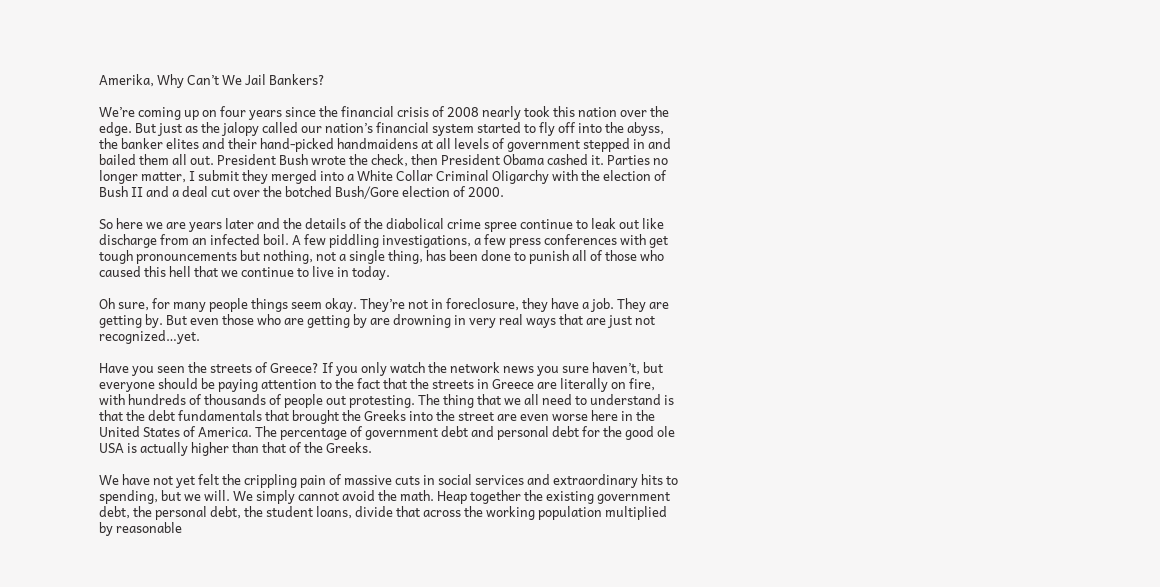Amerika, Why Can’t We Jail Bankers?

We’re coming up on four years since the financial crisis of 2008 nearly took this nation over the edge. But just as the jalopy called our nation’s financial system started to fly off into the abyss, the banker elites and their hand-picked handmaidens at all levels of government stepped in and bailed them all out. President Bush wrote the check, then President Obama cashed it. Parties no longer matter, I submit they merged into a White Collar Criminal Oligarchy with the election of Bush II and a deal cut over the botched Bush/Gore election of 2000.

So here we are years later and the details of the diabolical crime spree continue to leak out like discharge from an infected boil. A few piddling investigations, a few press conferences with get tough pronouncements but nothing, not a single thing, has been done to punish all of those who caused this hell that we continue to live in today.

Oh sure, for many people things seem okay. They’re not in foreclosure, they have a job. They are getting by. But even those who are getting by are drowning in very real ways that are just not recognized…yet.

Have you seen the streets of Greece? If you only watch the network news you sure haven’t, but everyone should be paying attention to the fact that the streets in Greece are literally on fire, with hundreds of thousands of people out protesting. The thing that we all need to understand is that the debt fundamentals that brought the Greeks into the street are even worse here in the United States of America. The percentage of government debt and personal debt for the good ole USA is actually higher than that of the Greeks.

We have not yet felt the crippling pain of massive cuts in social services and extraordinary hits to spending, but we will. We simply cannot avoid the math. Heap together the existing government debt, the personal debt, the student loans, divide that across the working population multiplied by reasonable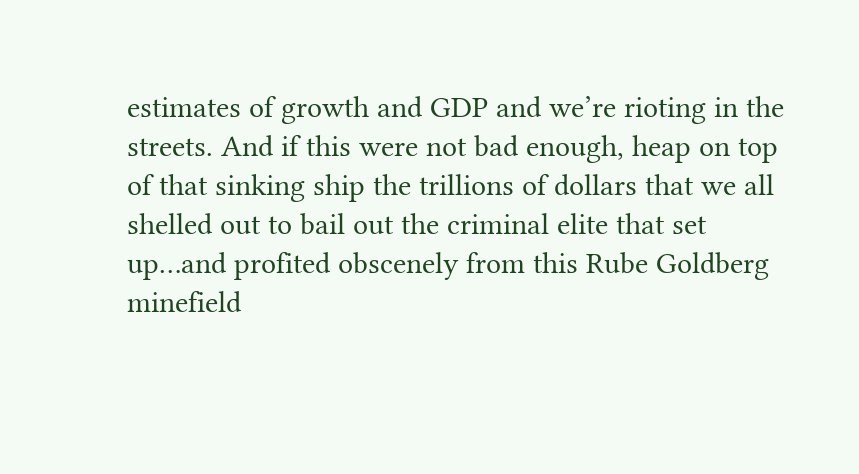estimates of growth and GDP and we’re rioting in the streets. And if this were not bad enough, heap on top of that sinking ship the trillions of dollars that we all shelled out to bail out the criminal elite that set up…and profited obscenely from this Rube Goldberg minefield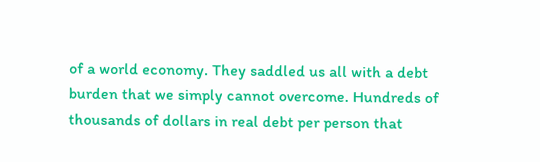of a world economy. They saddled us all with a debt burden that we simply cannot overcome. Hundreds of thousands of dollars in real debt per person that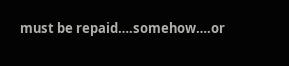must be repaid….somehow….or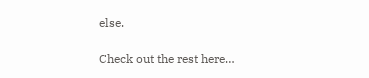else.

Check out the rest here…